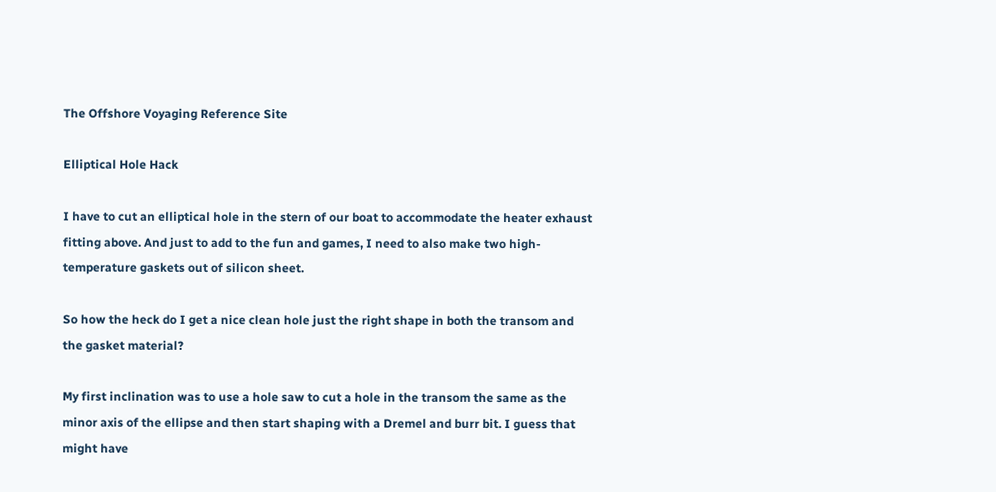The Offshore Voyaging Reference Site

Elliptical Hole Hack

I have to cut an elliptical hole in the stern of our boat to accommodate the heater exhaust fitting above. And just to add to the fun and games, I need to also make two high-temperature gaskets out of silicon sheet.

So how the heck do I get a nice clean hole just the right shape in both the transom and the gasket material?

My first inclination was to use a hole saw to cut a hole in the transom the same as the minor axis of the ellipse and then start shaping with a Dremel and burr bit. I guess that might have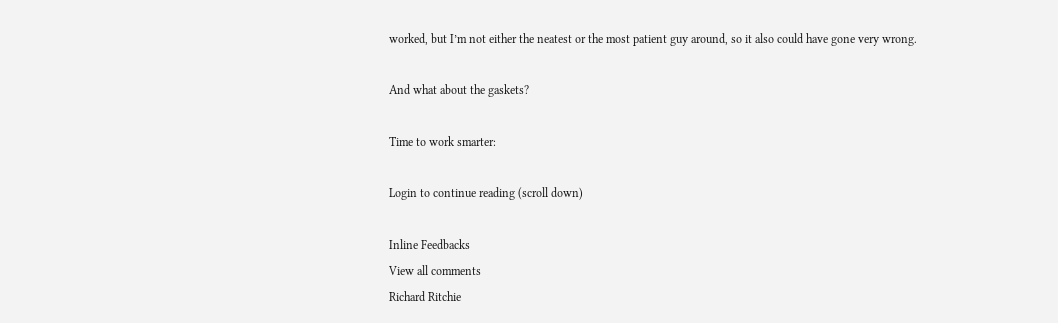worked, but I’m not either the neatest or the most patient guy around, so it also could have gone very wrong.

And what about the gaskets?

Time to work smarter:

Login to continue reading (scroll down)

Inline Feedbacks
View all comments
Richard Ritchie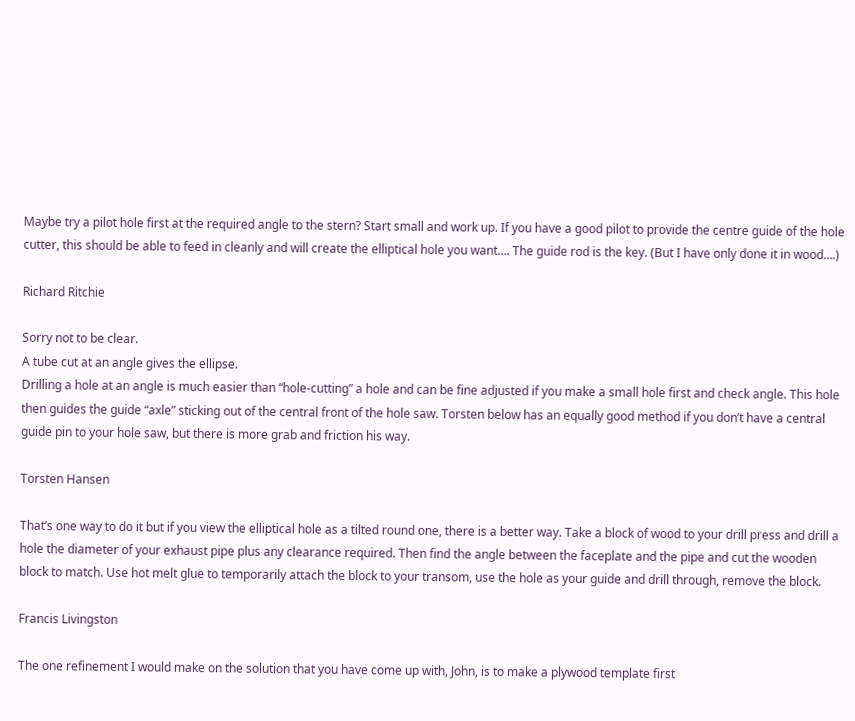Maybe try a pilot hole first at the required angle to the stern? Start small and work up. If you have a good pilot to provide the centre guide of the hole cutter, this should be able to feed in cleanly and will create the elliptical hole you want…. The guide rod is the key. (But I have only done it in wood….)

Richard Ritchie

Sorry not to be clear.
A tube cut at an angle gives the ellipse.
Drilling a hole at an angle is much easier than “hole-cutting” a hole and can be fine adjusted if you make a small hole first and check angle. This hole then guides the guide “axle” sticking out of the central front of the hole saw. Torsten below has an equally good method if you don’t have a central guide pin to your hole saw, but there is more grab and friction his way.

Torsten Hansen

That’s one way to do it but if you view the elliptical hole as a tilted round one, there is a better way. Take a block of wood to your drill press and drill a hole the diameter of your exhaust pipe plus any clearance required. Then find the angle between the faceplate and the pipe and cut the wooden block to match. Use hot melt glue to temporarily attach the block to your transom, use the hole as your guide and drill through, remove the block.

Francis Livingston

The one refinement I would make on the solution that you have come up with, John, is to make a plywood template first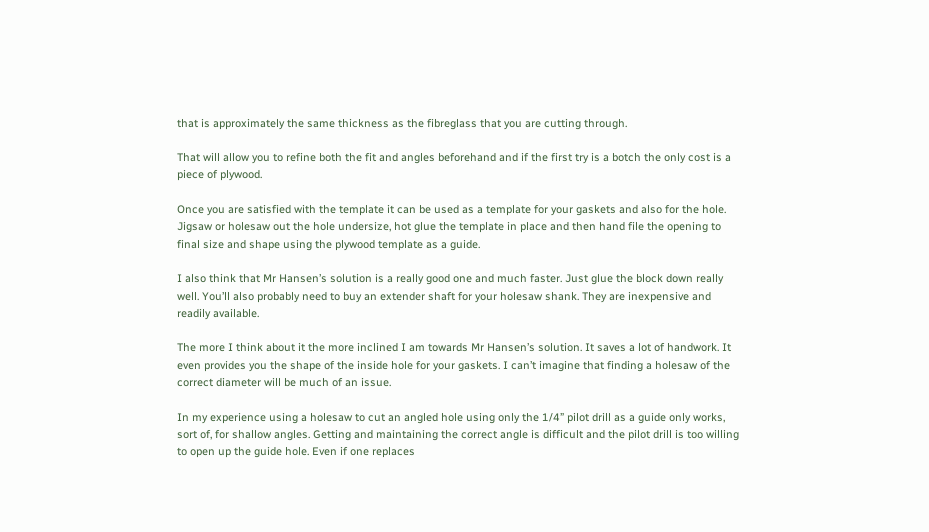that is approximately the same thickness as the fibreglass that you are cutting through.

That will allow you to refine both the fit and angles beforehand and if the first try is a botch the only cost is a piece of plywood.

Once you are satisfied with the template it can be used as a template for your gaskets and also for the hole. Jigsaw or holesaw out the hole undersize, hot glue the template in place and then hand file the opening to final size and shape using the plywood template as a guide.

I also think that Mr Hansen’s solution is a really good one and much faster. Just glue the block down really well. You’ll also probably need to buy an extender shaft for your holesaw shank. They are inexpensive and readily available.

The more I think about it the more inclined I am towards Mr Hansen’s solution. It saves a lot of handwork. It even provides you the shape of the inside hole for your gaskets. I can’t imagine that finding a holesaw of the correct diameter will be much of an issue.

In my experience using a holesaw to cut an angled hole using only the 1/4” pilot drill as a guide only works, sort of, for shallow angles. Getting and maintaining the correct angle is difficult and the pilot drill is too willing to open up the guide hole. Even if one replaces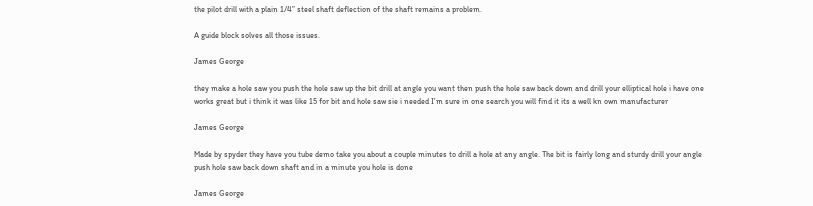the pilot drill with a plain 1/4” steel shaft deflection of the shaft remains a problem.

A guide block solves all those issues.

James George

they make a hole saw you push the hole saw up the bit drill at angle you want then push the hole saw back down and drill your elliptical hole i have one works great but i think it was like 15 for bit and hole saw sie i needed I’m sure in one search you will find it its a well kn own manufacturer

James George

Made by spyder they have you tube demo take you about a couple minutes to drill a hole at any angle. The bit is fairly long and sturdy drill your angle push hole saw back down shaft and in a minute you hole is done

James George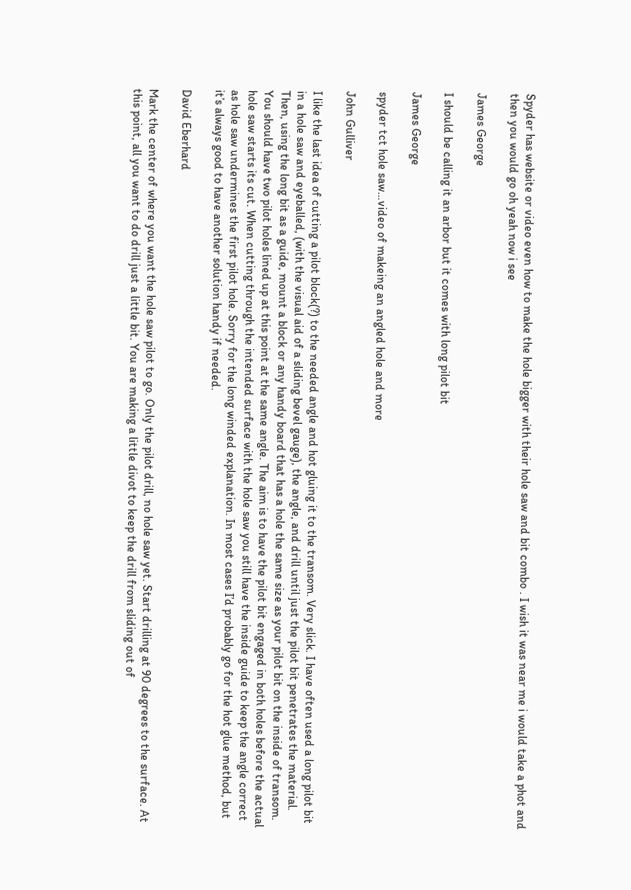Spyder has website or video even how to make the hole bigger with their hole saw and bit combo . I wish it was near me i would take a phot and then you would go oh yeah now i see

James George

I should be calling it an arbor but it comes with long pilot bit

James George

spyder tct hole saw…video of makeing an angled hole and more

John Gulliver

I like the last idea of cutting a pilot block(?) to the needed angle and hot gluing it to the transom. Very slick. I have often used a long pilot bit in a hole saw and eyeballed, (with the visual aid of a sliding bevel gauge), the angle, and drill until just the pilot bit penetrates the material. Then, using the long bit as a guide, mount a block or any handy board that has a hole the same size as your pilot bit on the inside of transom. You should have two pilot holes lined up at this point at the same angle. The aim is to have the pilot bit engaged in both holes before the actual hole saw starts its cut. When cutting through the intended surface with the hole saw you still have the inside guide to keep the angle correct as hole saw undermines the first pilot hole. Sorry for the long winded explanation. In most cases I’d probably go for the hot glue method, but it’s always good to have another solution handy if needed.

David Eberhard

Mark the center of where you want the hole saw pilot to go. Only the pilot drill, no hole saw yet. Start drilling at 90 degrees to the surface. At this point, all you want to do drill just a little bit. You are making a little divot to keep the drill from sliding out of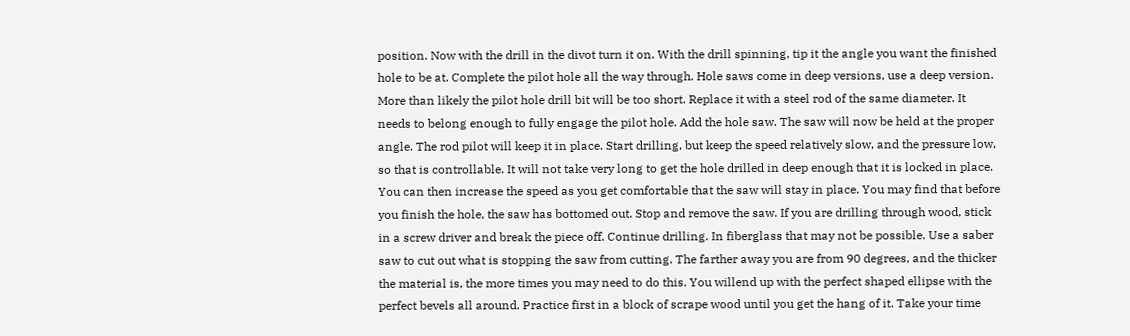position. Now with the drill in the divot turn it on. With the drill spinning, tip it the angle you want the finished hole to be at. Complete the pilot hole all the way through. Hole saws come in deep versions, use a deep version. More than likely the pilot hole drill bit will be too short. Replace it with a steel rod of the same diameter. It needs to belong enough to fully engage the pilot hole. Add the hole saw. The saw will now be held at the proper angle. The rod pilot will keep it in place. Start drilling, but keep the speed relatively slow, and the pressure low, so that is controllable. It will not take very long to get the hole drilled in deep enough that it is locked in place. You can then increase the speed as you get comfortable that the saw will stay in place. You may find that before you finish the hole, the saw has bottomed out. Stop and remove the saw. If you are drilling through wood, stick in a screw driver and break the piece off. Continue drilling. In fiberglass that may not be possible. Use a saber saw to cut out what is stopping the saw from cutting. The farther away you are from 90 degrees, and the thicker the material is, the more times you may need to do this. You willend up with the perfect shaped ellipse with the perfect bevels all around. Practice first in a block of scrape wood until you get the hang of it. Take your time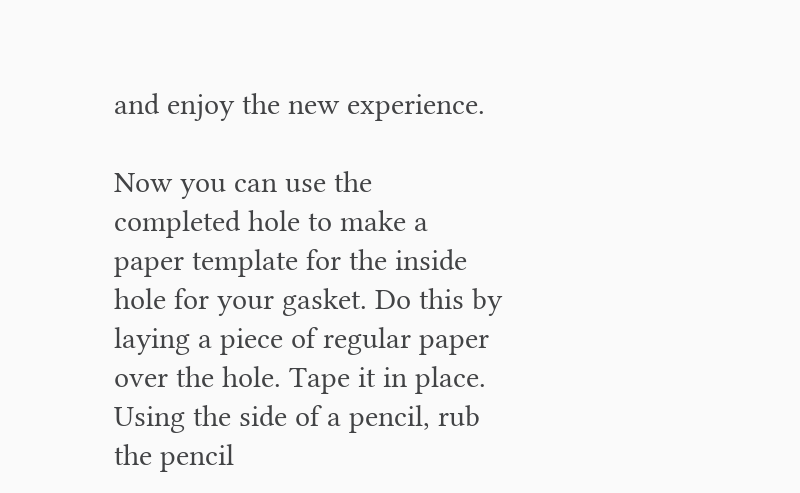and enjoy the new experience.

Now you can use the completed hole to make a paper template for the inside hole for your gasket. Do this by laying a piece of regular paper over the hole. Tape it in place. Using the side of a pencil, rub the pencil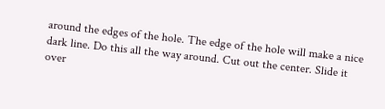around the edges of the hole. The edge of the hole will make a nice dark line. Do this all the way around. Cut out the center. Slide it over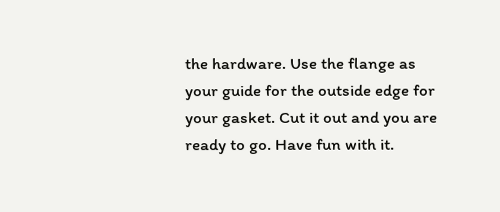the hardware. Use the flange as your guide for the outside edge for your gasket. Cut it out and you are ready to go. Have fun with it.